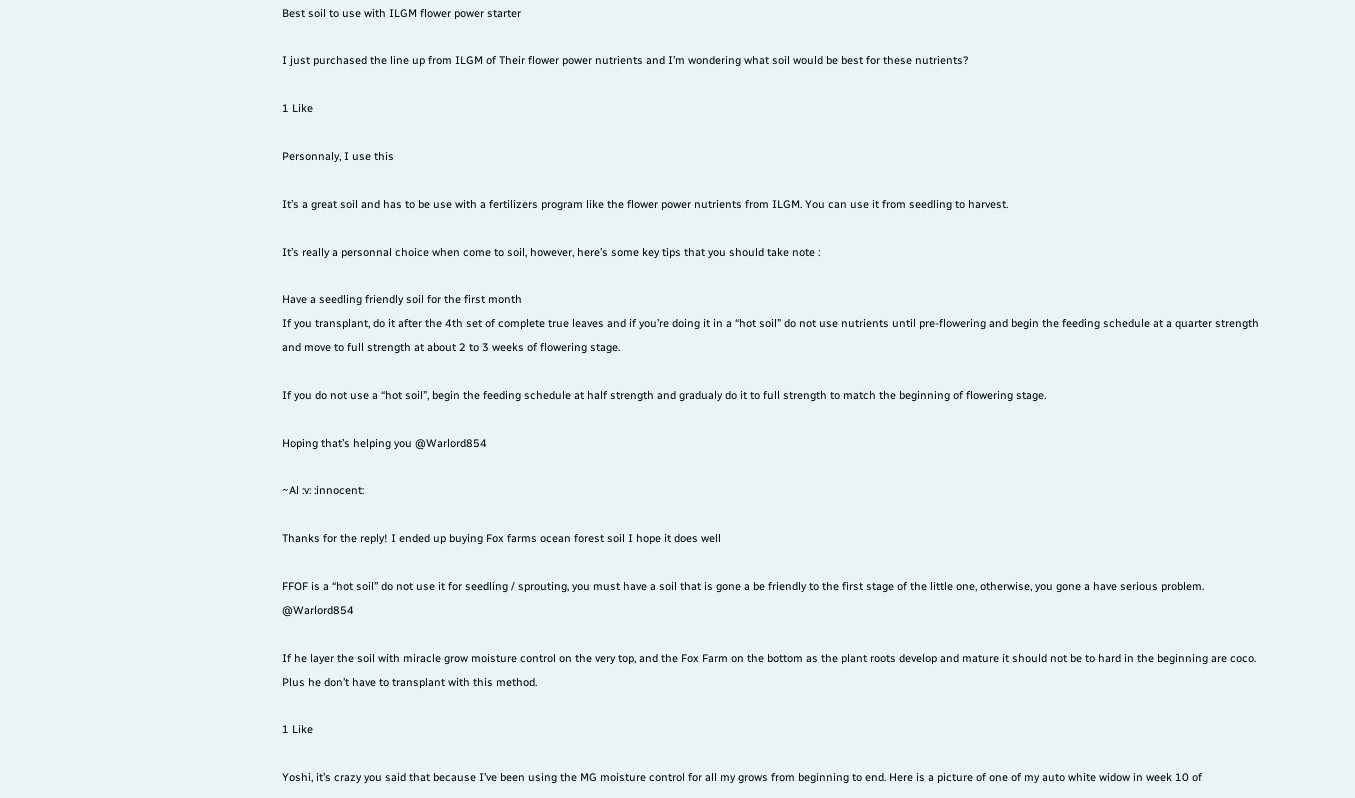Best soil to use with ILGM flower power starter

I just purchased the line up from ILGM of Their flower power nutrients and I’m wondering what soil would be best for these nutrients?

1 Like

Personnaly, I use this

It’s a great soil and has to be use with a fertilizers program like the flower power nutrients from ILGM. You can use it from seedling to harvest.

It’s really a personnal choice when come to soil, however, here’s some key tips that you should take note :

Have a seedling friendly soil for the first month
If you transplant, do it after the 4th set of complete true leaves and if you’re doing it in a “hot soil” do not use nutrients until pre-flowering and begin the feeding schedule at a quarter strength and move to full strength at about 2 to 3 weeks of flowering stage.

If you do not use a “hot soil”, begin the feeding schedule at half strength and gradualy do it to full strength to match the beginning of flowering stage.

Hoping that’s helping you @Warlord854

~Al :v: :innocent:

Thanks for the reply! I ended up buying Fox farms ocean forest soil I hope it does well

FFOF is a “hot soil” do not use it for seedling / sprouting, you must have a soil that is gone a be friendly to the first stage of the little one, otherwise, you gone a have serious problem. @Warlord854

If he layer the soil with miracle grow moisture control on the very top, and the Fox Farm on the bottom as the plant roots develop and mature it should not be to hard in the beginning are coco. Plus he don’t have to transplant with this method.

1 Like

Yoshi, it’s crazy you said that because I’ve been using the MG moisture control for all my grows from beginning to end. Here is a picture of one of my auto white widow in week 10 of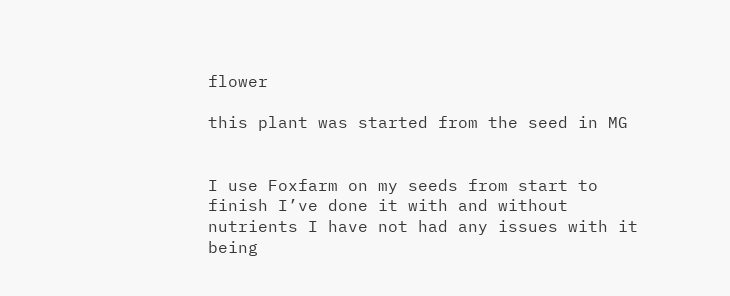flower

this plant was started from the seed in MG


I use Foxfarm on my seeds from start to finish I’ve done it with and without nutrients I have not had any issues with it being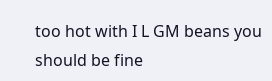too hot with I L GM beans you should be fine